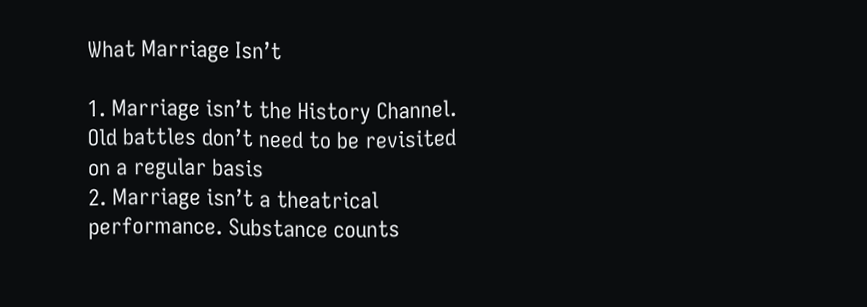What Marriage Isn’t

1. Marriage isn’t the History Channel. Old battles don’t need to be revisited on a regular basis
2. Marriage isn’t a theatrical performance. Substance counts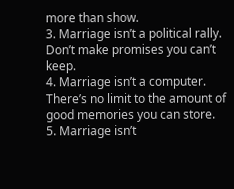more than show.
3. Marriage isn’t a political rally. Don’t make promises you can’t keep.
4. Marriage isn’t a computer. There’s no limit to the amount of good memories you can store.
5. Marriage isn’t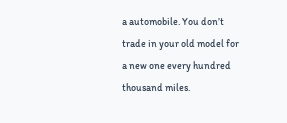a automobile. You don’t trade in your old model for a new one every hundred thousand miles.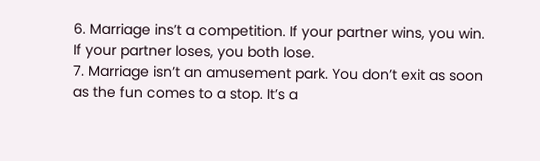6. Marriage ins’t a competition. If your partner wins, you win. If your partner loses, you both lose.
7. Marriage isn’t an amusement park. You don’t exit as soon as the fun comes to a stop. It’s a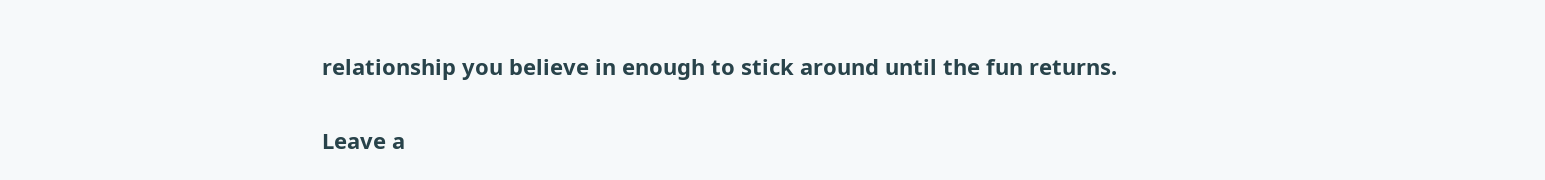relationship you believe in enough to stick around until the fun returns.

Leave a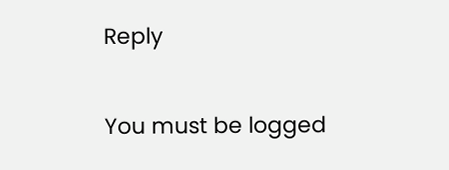Reply

You must be logged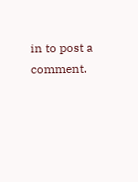in to post a comment.